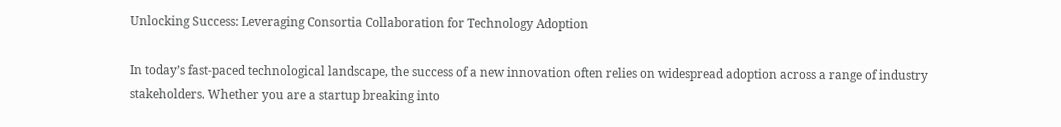Unlocking Success: Leveraging Consortia Collaboration for Technology Adoption

In today’s fast-paced technological landscape, the success of a new innovation often relies on widespread adoption across a range of industry stakeholders. Whether you are a startup breaking into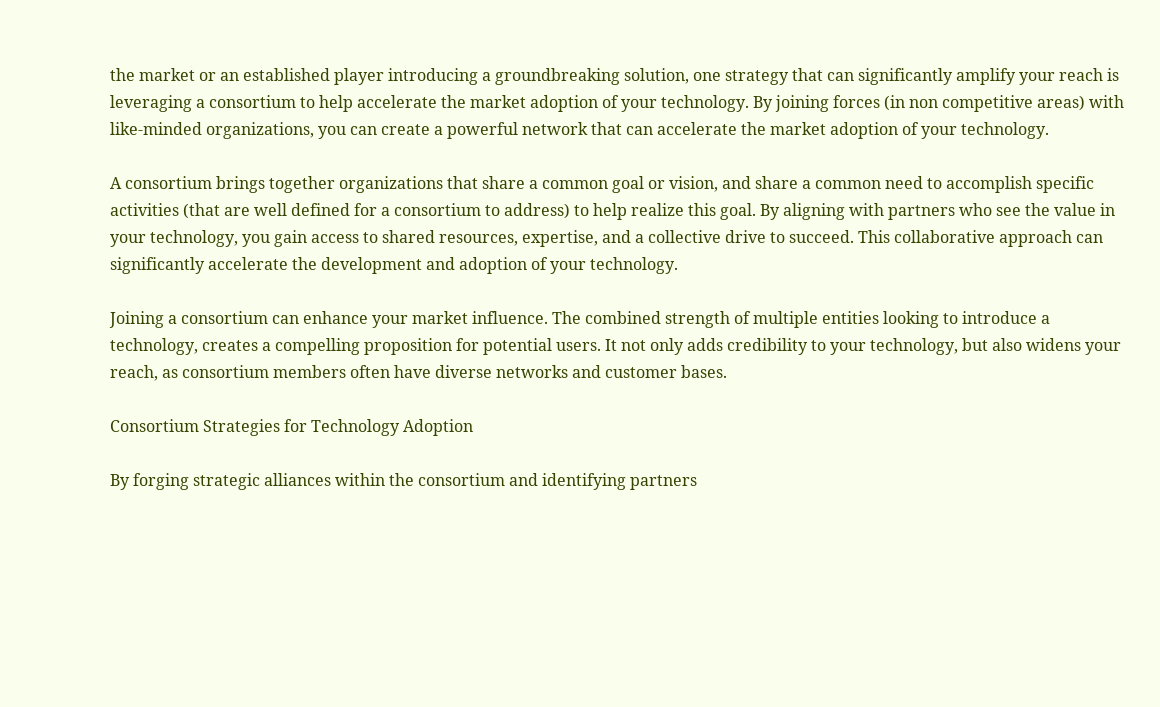the market or an established player introducing a groundbreaking solution, one strategy that can significantly amplify your reach is leveraging a consortium to help accelerate the market adoption of your technology. By joining forces (in non competitive areas) with like-minded organizations, you can create a powerful network that can accelerate the market adoption of your technology.

A consortium brings together organizations that share a common goal or vision, and share a common need to accomplish specific activities (that are well defined for a consortium to address) to help realize this goal. By aligning with partners who see the value in your technology, you gain access to shared resources, expertise, and a collective drive to succeed. This collaborative approach can significantly accelerate the development and adoption of your technology.

Joining a consortium can enhance your market influence. The combined strength of multiple entities looking to introduce a technology, creates a compelling proposition for potential users. It not only adds credibility to your technology, but also widens your reach, as consortium members often have diverse networks and customer bases.

Consortium Strategies for Technology Adoption

By forging strategic alliances within the consortium and identifying partners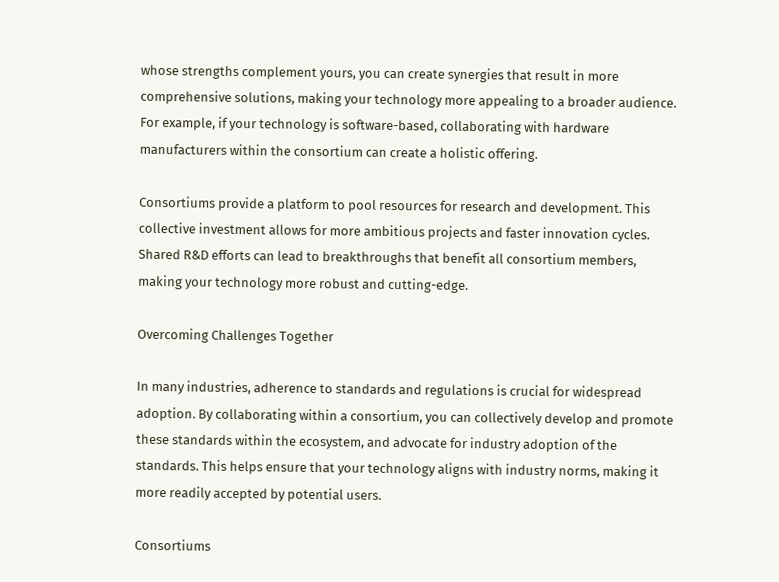whose strengths complement yours, you can create synergies that result in more comprehensive solutions, making your technology more appealing to a broader audience. For example, if your technology is software-based, collaborating with hardware manufacturers within the consortium can create a holistic offering.

Consortiums provide a platform to pool resources for research and development. This collective investment allows for more ambitious projects and faster innovation cycles. Shared R&D efforts can lead to breakthroughs that benefit all consortium members, making your technology more robust and cutting-edge.

Overcoming Challenges Together

In many industries, adherence to standards and regulations is crucial for widespread adoption. By collaborating within a consortium, you can collectively develop and promote  these standards within the ecosystem, and advocate for industry adoption of the standards. This helps ensure that your technology aligns with industry norms, making it more readily accepted by potential users.

Consortiums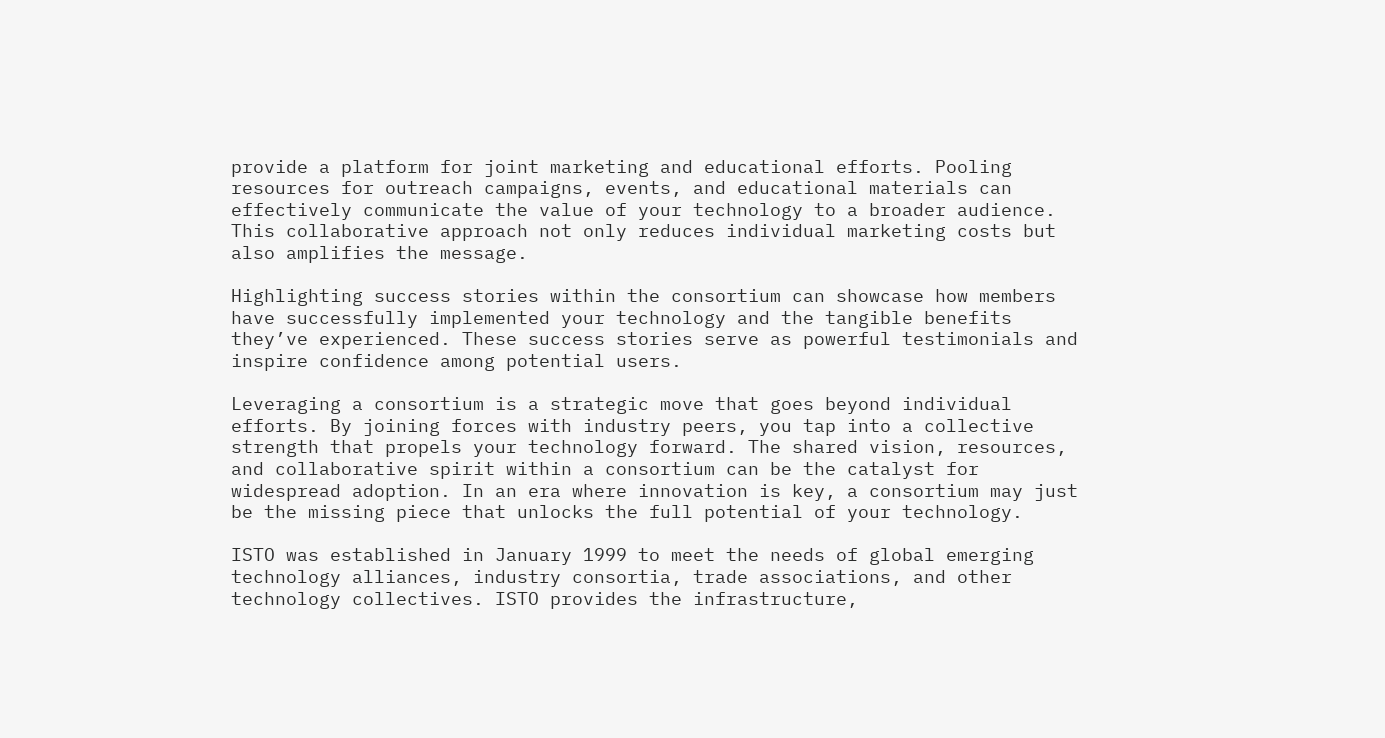provide a platform for joint marketing and educational efforts. Pooling resources for outreach campaigns, events, and educational materials can effectively communicate the value of your technology to a broader audience. This collaborative approach not only reduces individual marketing costs but also amplifies the message.

Highlighting success stories within the consortium can showcase how members have successfully implemented your technology and the tangible benefits they’ve experienced. These success stories serve as powerful testimonials and inspire confidence among potential users.

Leveraging a consortium is a strategic move that goes beyond individual efforts. By joining forces with industry peers, you tap into a collective strength that propels your technology forward. The shared vision, resources, and collaborative spirit within a consortium can be the catalyst for widespread adoption. In an era where innovation is key, a consortium may just be the missing piece that unlocks the full potential of your technology.

ISTO was established in January 1999 to meet the needs of global emerging technology alliances, industry consortia, trade associations, and other technology collectives. ISTO provides the infrastructure,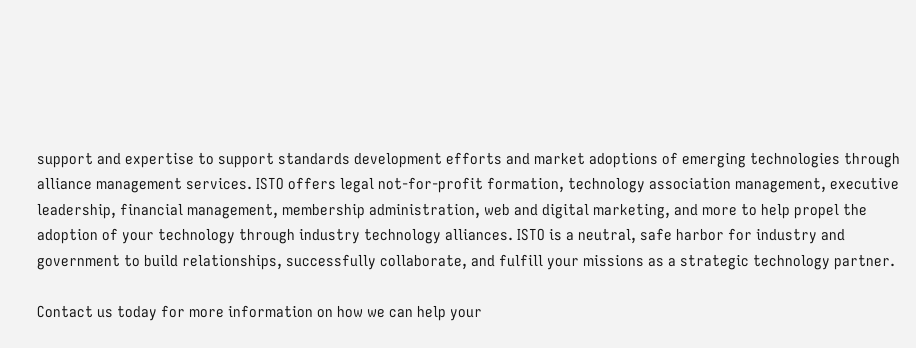support and expertise to support standards development efforts and market adoptions of emerging technologies through alliance management services. ISTO offers legal not-for-profit formation, technology association management, executive leadership, financial management, membership administration, web and digital marketing, and more to help propel the adoption of your technology through industry technology alliances. ISTO is a neutral, safe harbor for industry and government to build relationships, successfully collaborate, and fulfill your missions as a strategic technology partner.

Contact us today for more information on how we can help your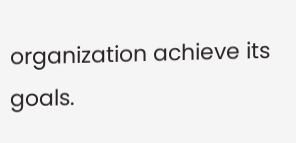organization achieve its goals.